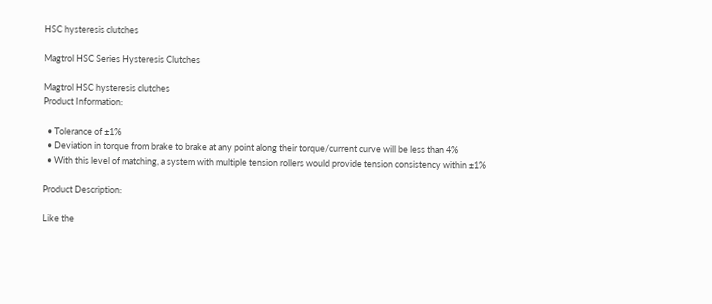HSC hysteresis clutches

Magtrol HSC Series Hysteresis Clutches

Magtrol HSC hysteresis clutches
Product Information:

  • Tolerance of ±1%
  • Deviation in torque from brake to brake at any point along their torque/current curve will be less than 4%
  • With this level of matching, a system with multiple tension rollers would provide tension consistency within ±1%

Product Description:

Like the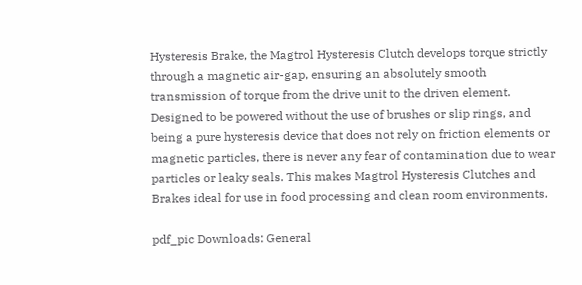Hysteresis Brake, the Magtrol Hysteresis Clutch develops torque strictly through a magnetic air-gap, ensuring an absolutely smooth transmission of torque from the drive unit to the driven element. Designed to be powered without the use of brushes or slip rings, and being a pure hysteresis device that does not rely on friction elements or magnetic particles, there is never any fear of contamination due to wear particles or leaky seals. This makes Magtrol Hysteresis Clutches and Brakes ideal for use in food processing and clean room environments.

pdf_pic Downloads: General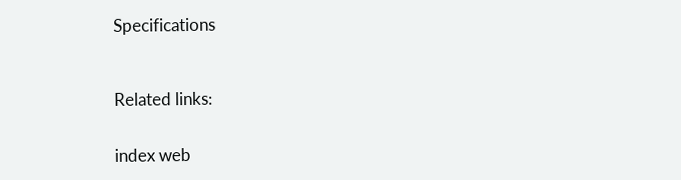Specifications



Related links:


index web